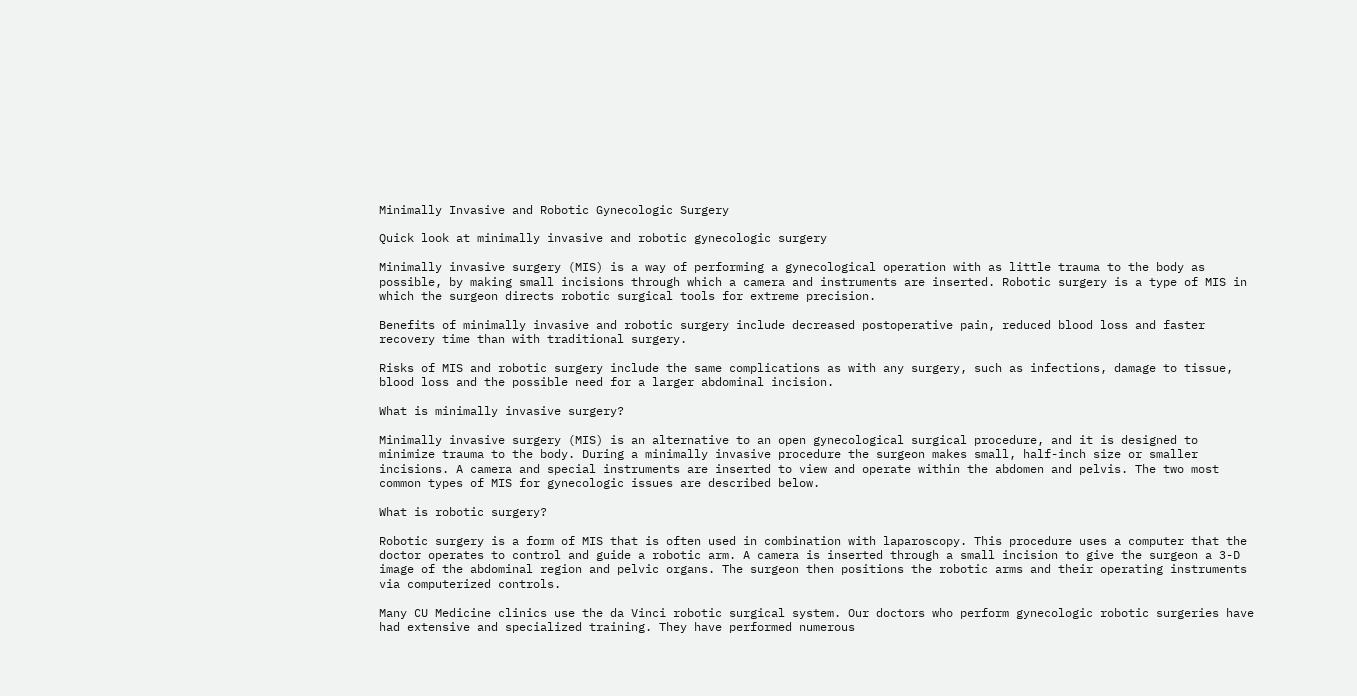Minimally Invasive and Robotic Gynecologic Surgery

Quick look at minimally invasive and robotic gynecologic surgery

Minimally invasive surgery (MIS) is a way of performing a gynecological operation with as little trauma to the body as possible, by making small incisions through which a camera and instruments are inserted. Robotic surgery is a type of MIS in which the surgeon directs robotic surgical tools for extreme precision.

Benefits of minimally invasive and robotic surgery include decreased postoperative pain, reduced blood loss and faster recovery time than with traditional surgery.

Risks of MIS and robotic surgery include the same complications as with any surgery, such as infections, damage to tissue, blood loss and the possible need for a larger abdominal incision.

What is minimally invasive surgery?

Minimally invasive surgery (MIS) is an alternative to an open gynecological surgical procedure, and it is designed to minimize trauma to the body. During a minimally invasive procedure the surgeon makes small, half-inch size or smaller incisions. A camera and special instruments are inserted to view and operate within the abdomen and pelvis. The two most common types of MIS for gynecologic issues are described below.

What is robotic surgery?

Robotic surgery is a form of MIS that is often used in combination with laparoscopy. This procedure uses a computer that the doctor operates to control and guide a robotic arm. A camera is inserted through a small incision to give the surgeon a 3-D image of the abdominal region and pelvic organs. The surgeon then positions the robotic arms and their operating instruments via computerized controls.

Many CU Medicine clinics use the da Vinci robotic surgical system. Our doctors who perform gynecologic robotic surgeries have had extensive and specialized training. They have performed numerous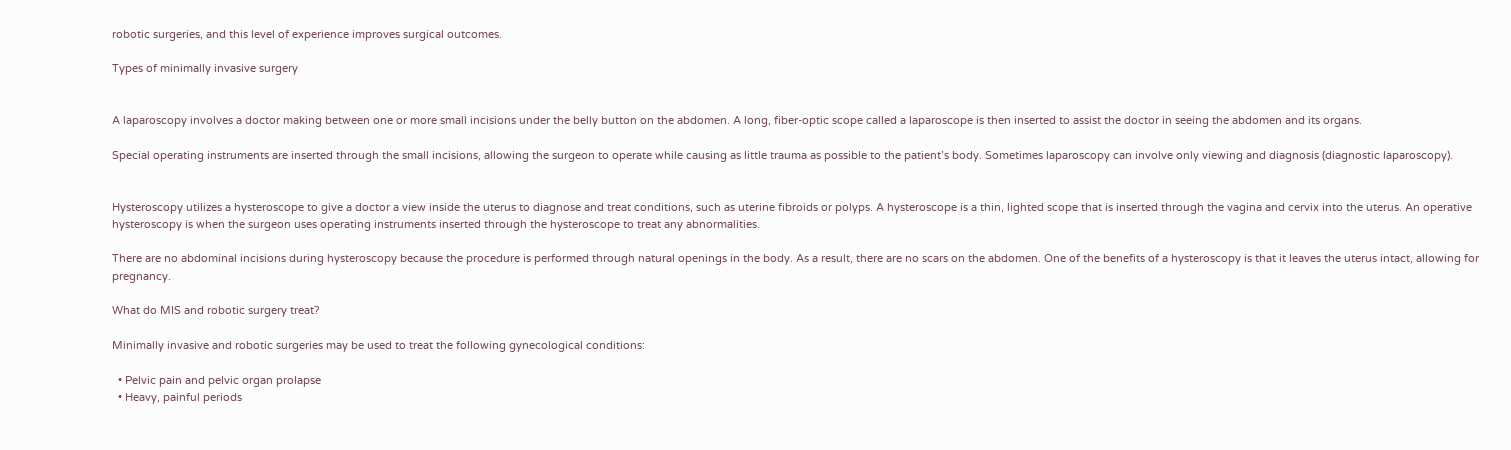robotic surgeries, and this level of experience improves surgical outcomes.

Types of minimally invasive surgery


A laparoscopy involves a doctor making between one or more small incisions under the belly button on the abdomen. A long, fiber-optic scope called a laparoscope is then inserted to assist the doctor in seeing the abdomen and its organs.

Special operating instruments are inserted through the small incisions, allowing the surgeon to operate while causing as little trauma as possible to the patient’s body. Sometimes laparoscopy can involve only viewing and diagnosis (diagnostic laparoscopy).


Hysteroscopy utilizes a hysteroscope to give a doctor a view inside the uterus to diagnose and treat conditions, such as uterine fibroids or polyps. A hysteroscope is a thin, lighted scope that is inserted through the vagina and cervix into the uterus. An operative hysteroscopy is when the surgeon uses operating instruments inserted through the hysteroscope to treat any abnormalities.

There are no abdominal incisions during hysteroscopy because the procedure is performed through natural openings in the body. As a result, there are no scars on the abdomen. One of the benefits of a hysteroscopy is that it leaves the uterus intact, allowing for pregnancy.

What do MIS and robotic surgery treat?

Minimally invasive and robotic surgeries may be used to treat the following gynecological conditions:

  • Pelvic pain and pelvic organ prolapse
  • Heavy, painful periods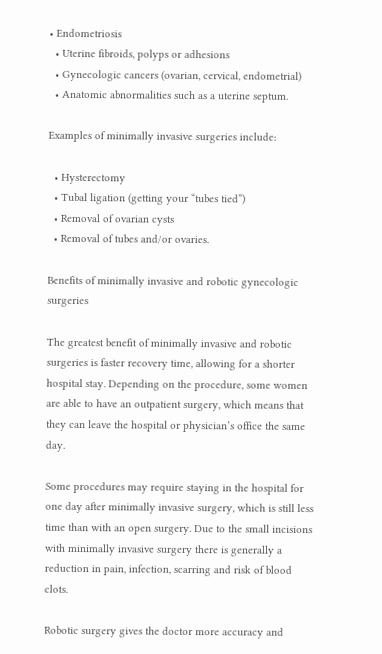• Endometriosis
  • Uterine fibroids, polyps or adhesions
  • Gynecologic cancers (ovarian, cervical, endometrial)
  • Anatomic abnormalities such as a uterine septum.

Examples of minimally invasive surgeries include:

  • Hysterectomy
  • Tubal ligation (getting your “tubes tied”)
  • Removal of ovarian cysts
  • Removal of tubes and/or ovaries.

Benefits of minimally invasive and robotic gynecologic surgeries

The greatest benefit of minimally invasive and robotic surgeries is faster recovery time, allowing for a shorter hospital stay. Depending on the procedure, some women are able to have an outpatient surgery, which means that they can leave the hospital or physician’s office the same day.

Some procedures may require staying in the hospital for one day after minimally invasive surgery, which is still less time than with an open surgery. Due to the small incisions with minimally invasive surgery there is generally a reduction in pain, infection, scarring and risk of blood clots.

Robotic surgery gives the doctor more accuracy and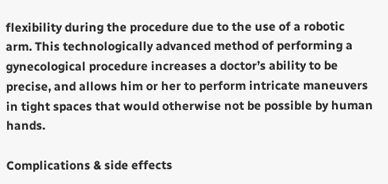flexibility during the procedure due to the use of a robotic arm. This technologically advanced method of performing a gynecological procedure increases a doctor’s ability to be precise, and allows him or her to perform intricate maneuvers in tight spaces that would otherwise not be possible by human hands.

Complications & side effects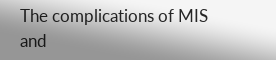The complications of MIS and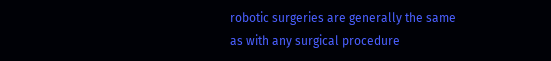robotic surgeries are generally the same as with any surgical procedure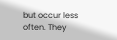but occur less often. They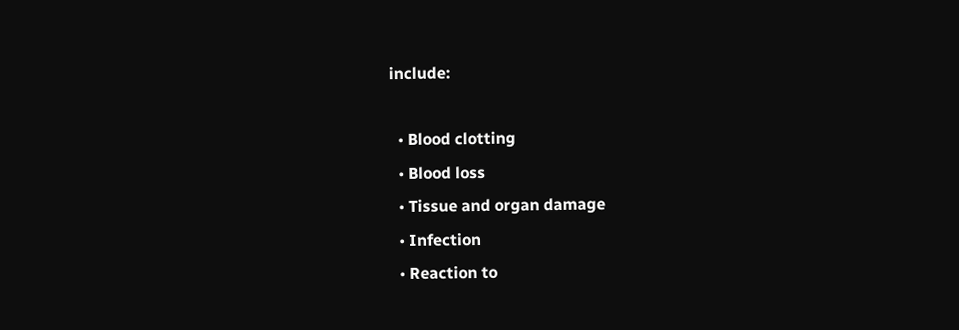include:

  • Blood clotting
  • Blood loss
  • Tissue and organ damage
  • Infection
  • Reaction to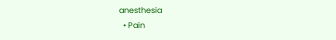anesthesia
  • Pain